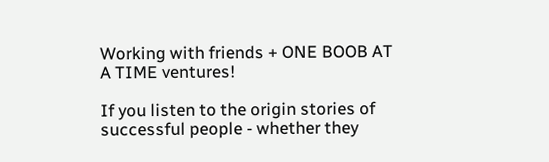Working with friends + ONE BOOB AT A TIME ventures!

If you listen to the origin stories of successful people - whether they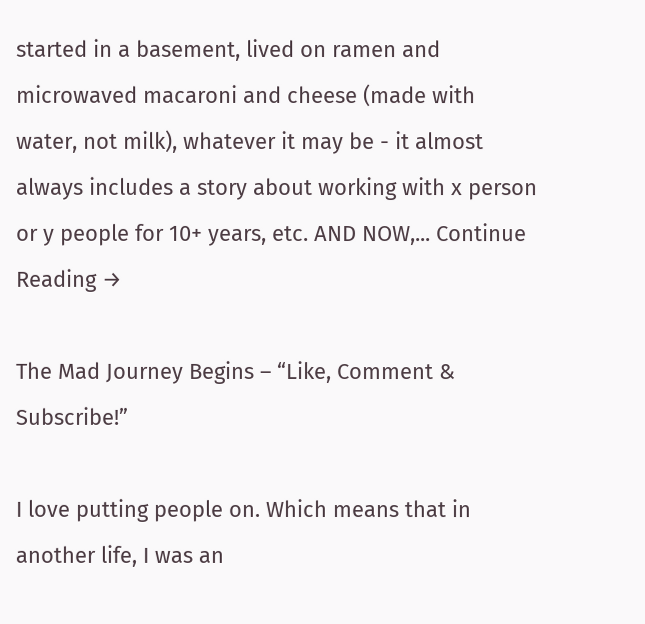started in a basement, lived on ramen and microwaved macaroni and cheese (made with water, not milk), whatever it may be - it almost always includes a story about working with x person or y people for 10+ years, etc. AND NOW,... Continue Reading →

The Mad Journey Begins – “Like, Comment & Subscribe!”

I love putting people on. Which means that in another life, I was an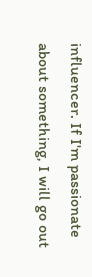influencer. If I'm passionate about something, I will go out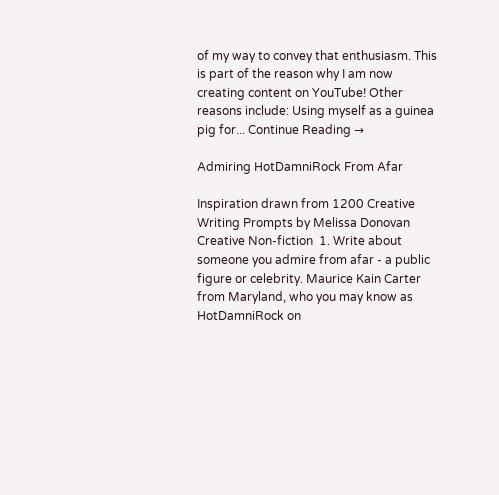of my way to convey that enthusiasm. This is part of the reason why I am now creating content on YouTube! Other reasons include: Using myself as a guinea pig for... Continue Reading →

Admiring HotDamniRock From Afar

Inspiration drawn from 1200 Creative Writing Prompts by Melissa Donovan Creative Non-fiction  1. Write about someone you admire from afar - a public figure or celebrity. Maurice Kain Carter from Maryland, who you may know as HotDamniRock on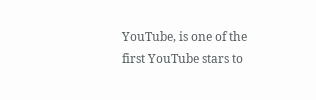YouTube, is one of the first YouTube stars to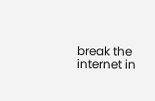break the internet in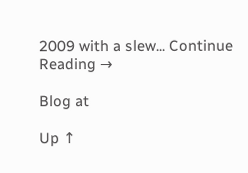2009 with a slew... Continue Reading →

Blog at

Up ↑